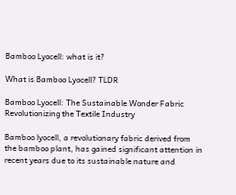Bamboo Lyocell: what is it?

What is Bamboo Lyocell? TLDR

Bamboo Lyocell: The Sustainable Wonder Fabric Revolutionizing the Textile Industry

Bamboo lyocell, a revolutionary fabric derived from the bamboo plant, has gained significant attention in recent years due to its sustainable nature and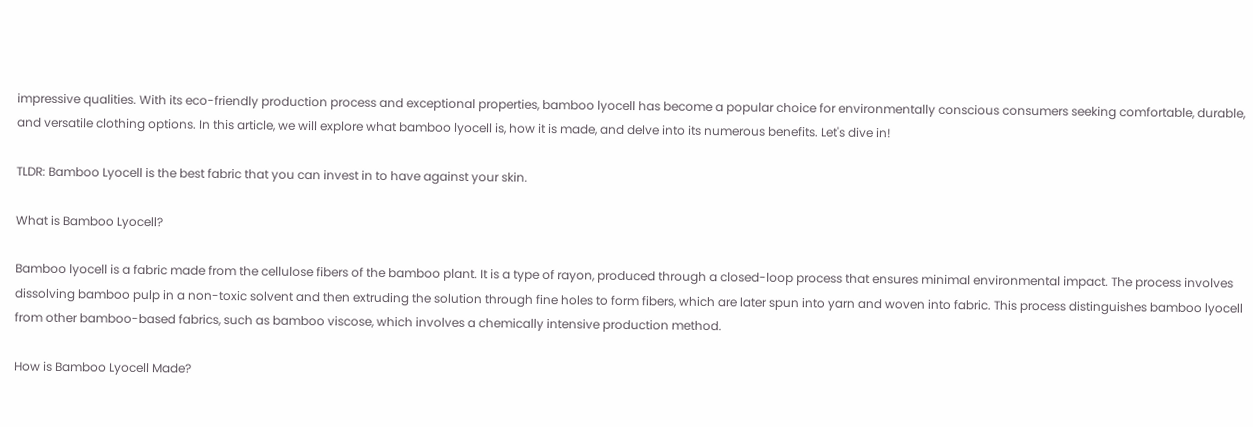impressive qualities. With its eco-friendly production process and exceptional properties, bamboo lyocell has become a popular choice for environmentally conscious consumers seeking comfortable, durable, and versatile clothing options. In this article, we will explore what bamboo lyocell is, how it is made, and delve into its numerous benefits. Let's dive in!

TLDR: Bamboo Lyocell is the best fabric that you can invest in to have against your skin.

What is Bamboo Lyocell?

Bamboo lyocell is a fabric made from the cellulose fibers of the bamboo plant. It is a type of rayon, produced through a closed-loop process that ensures minimal environmental impact. The process involves dissolving bamboo pulp in a non-toxic solvent and then extruding the solution through fine holes to form fibers, which are later spun into yarn and woven into fabric. This process distinguishes bamboo lyocell from other bamboo-based fabrics, such as bamboo viscose, which involves a chemically intensive production method.

How is Bamboo Lyocell Made?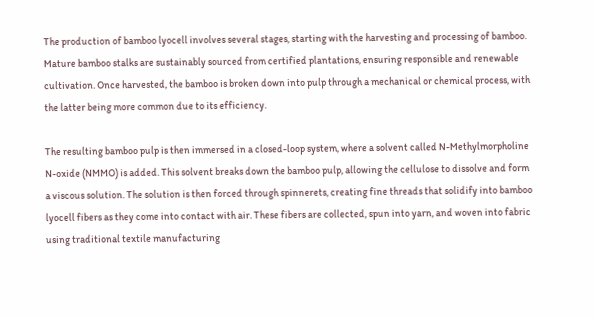The production of bamboo lyocell involves several stages, starting with the harvesting and processing of bamboo. Mature bamboo stalks are sustainably sourced from certified plantations, ensuring responsible and renewable cultivation. Once harvested, the bamboo is broken down into pulp through a mechanical or chemical process, with the latter being more common due to its efficiency.

The resulting bamboo pulp is then immersed in a closed-loop system, where a solvent called N-Methylmorpholine N-oxide (NMMO) is added. This solvent breaks down the bamboo pulp, allowing the cellulose to dissolve and form a viscous solution. The solution is then forced through spinnerets, creating fine threads that solidify into bamboo lyocell fibers as they come into contact with air. These fibers are collected, spun into yarn, and woven into fabric using traditional textile manufacturing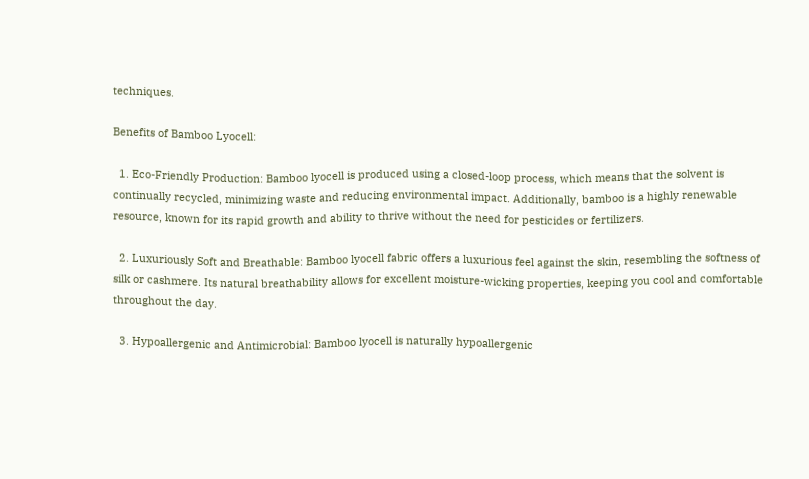techniques.

Benefits of Bamboo Lyocell:

  1. Eco-Friendly Production: Bamboo lyocell is produced using a closed-loop process, which means that the solvent is continually recycled, minimizing waste and reducing environmental impact. Additionally, bamboo is a highly renewable resource, known for its rapid growth and ability to thrive without the need for pesticides or fertilizers.

  2. Luxuriously Soft and Breathable: Bamboo lyocell fabric offers a luxurious feel against the skin, resembling the softness of silk or cashmere. Its natural breathability allows for excellent moisture-wicking properties, keeping you cool and comfortable throughout the day.

  3. Hypoallergenic and Antimicrobial: Bamboo lyocell is naturally hypoallergenic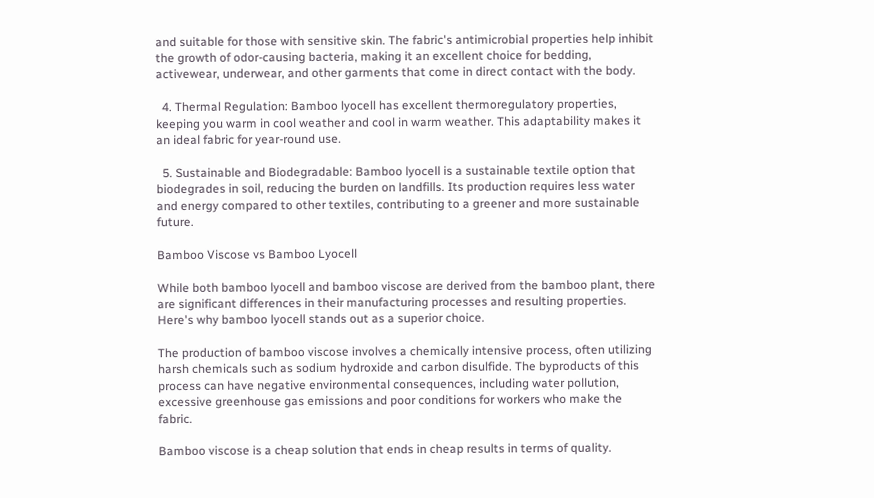and suitable for those with sensitive skin. The fabric's antimicrobial properties help inhibit the growth of odor-causing bacteria, making it an excellent choice for bedding, activewear, underwear, and other garments that come in direct contact with the body.

  4. Thermal Regulation: Bamboo lyocell has excellent thermoregulatory properties, keeping you warm in cool weather and cool in warm weather. This adaptability makes it an ideal fabric for year-round use.

  5. Sustainable and Biodegradable: Bamboo lyocell is a sustainable textile option that biodegrades in soil, reducing the burden on landfills. Its production requires less water and energy compared to other textiles, contributing to a greener and more sustainable future.

Bamboo Viscose vs Bamboo Lyocell

While both bamboo lyocell and bamboo viscose are derived from the bamboo plant, there are significant differences in their manufacturing processes and resulting properties. Here's why bamboo lyocell stands out as a superior choice.

The production of bamboo viscose involves a chemically intensive process, often utilizing harsh chemicals such as sodium hydroxide and carbon disulfide. The byproducts of this process can have negative environmental consequences, including water pollution, excessive greenhouse gas emissions and poor conditions for workers who make the fabric.

Bamboo viscose is a cheap solution that ends in cheap results in terms of quality.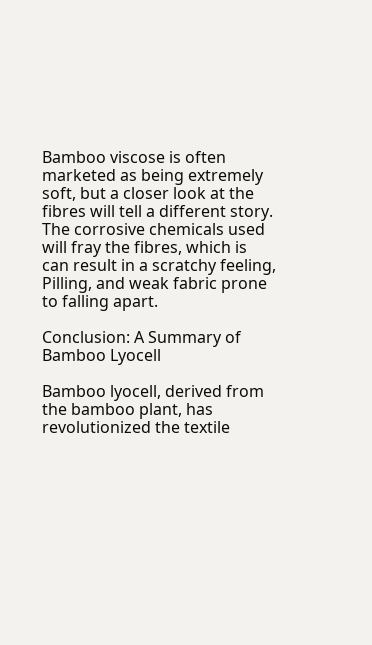Bamboo viscose is often marketed as being extremely soft, but a closer look at the fibres will tell a different story. The corrosive chemicals used will fray the fibres, which is can result in a scratchy feeling, Pilling, and weak fabric prone to falling apart.

Conclusion: A Summary of Bamboo Lyocell

Bamboo lyocell, derived from the bamboo plant, has revolutionized the textile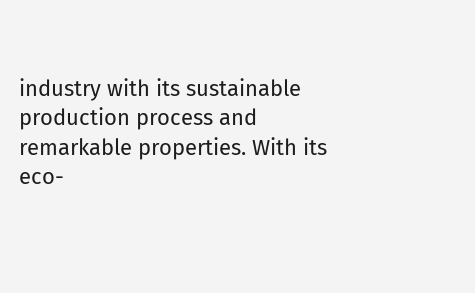industry with its sustainable production process and remarkable properties. With its eco-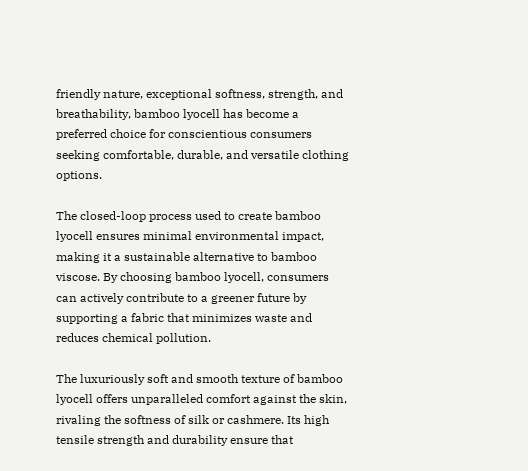friendly nature, exceptional softness, strength, and breathability, bamboo lyocell has become a preferred choice for conscientious consumers seeking comfortable, durable, and versatile clothing options.

The closed-loop process used to create bamboo lyocell ensures minimal environmental impact, making it a sustainable alternative to bamboo viscose. By choosing bamboo lyocell, consumers can actively contribute to a greener future by supporting a fabric that minimizes waste and reduces chemical pollution.

The luxuriously soft and smooth texture of bamboo lyocell offers unparalleled comfort against the skin, rivaling the softness of silk or cashmere. Its high tensile strength and durability ensure that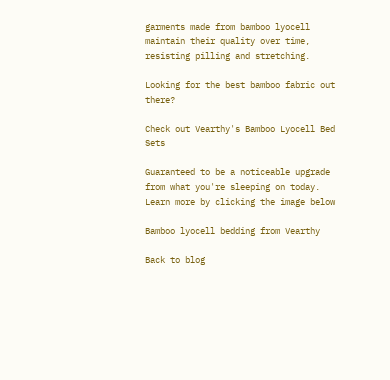garments made from bamboo lyocell maintain their quality over time, resisting pilling and stretching.

Looking for the best bamboo fabric out there?

Check out Vearthy's Bamboo Lyocell Bed Sets

Guaranteed to be a noticeable upgrade from what you're sleeping on today. Learn more by clicking the image below

Bamboo lyocell bedding from Vearthy

Back to blog